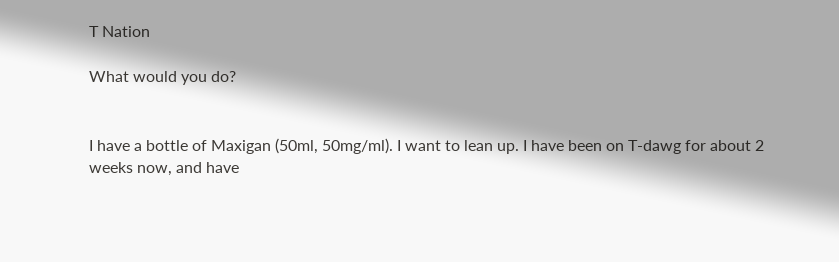T Nation

What would you do?


I have a bottle of Maxigan (50ml, 50mg/ml). I want to lean up. I have been on T-dawg for about 2 weeks now, and have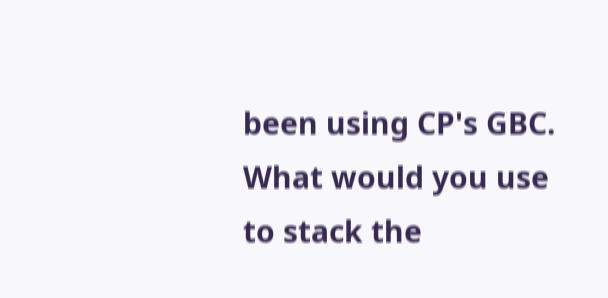been using CP's GBC.
What would you use to stack the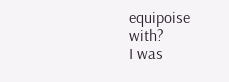equipoise with?
I was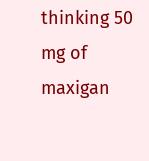thinking 50 mg of maxigan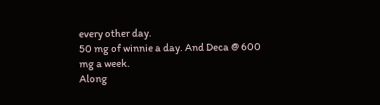every other day.
50 mg of winnie a day. And Deca @ 600 mg a week.
Along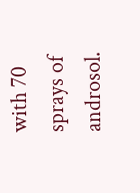with 70 sprays of androsol.